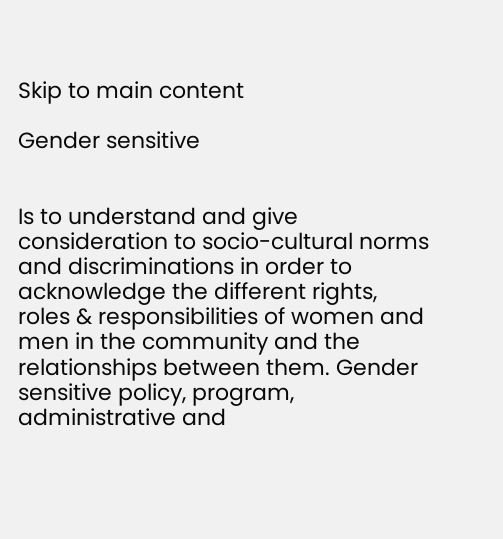Skip to main content

Gender sensitive


Is to understand and give consideration to socio-cultural norms and discriminations in order to acknowledge the different rights, roles & responsibilities of women and men in the community and the relationships between them. Gender sensitive policy, program, administrative and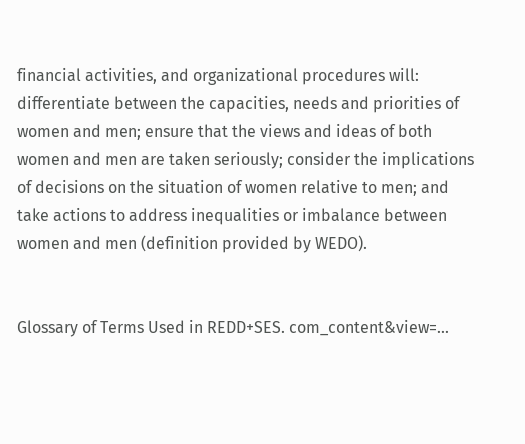financial activities, and organizational procedures will: differentiate between the capacities, needs and priorities of women and men; ensure that the views and ideas of both women and men are taken seriously; consider the implications of decisions on the situation of women relative to men; and take actions to address inequalities or imbalance between women and men (definition provided by WEDO).


Glossary of Terms Used in REDD+SES. com_content&view=...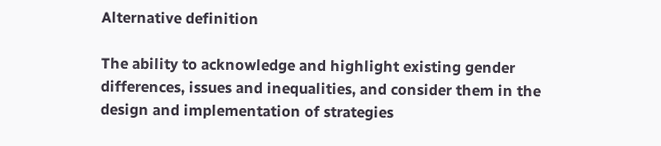Alternative definition

The ability to acknowledge and highlight existing gender differences, issues and inequalities, and consider them in the design and implementation of strategies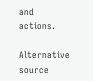and actions.

Alternative source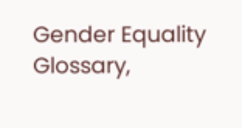Gender Equality Glossary,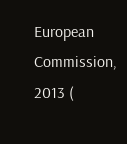European Commission, 2013 (